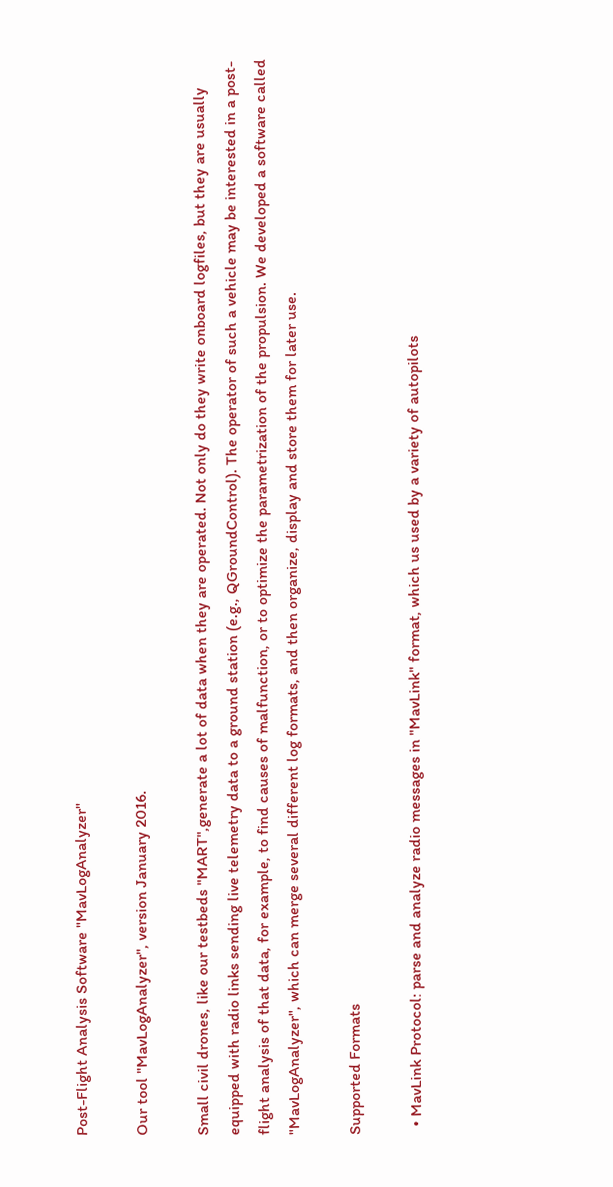Post-Flight Analysis Software "MavLogAnalyzer"

Our tool "MavLogAnalyzer", version January 2016.

Small civil drones, like our testbeds "MART",generate a lot of data when they are operated. Not only do they write onboard logfiles, but they are usually equipped with radio links sending live telemetry data to a ground station (e.g., QGroundControl). The operator of such a vehicle may be interested in a post-flight analysis of that data, for example, to find causes of malfunction, or to optimize the parametrization of the propulsion. We developed a software called "MavLogAnalyzer", which can merge several different log formats, and then organize, display and store them for later use.

Supported Formats

  • MavLink Protocol: parse and analyze radio messages in "MavLink" format, which us used by a variety of autopilots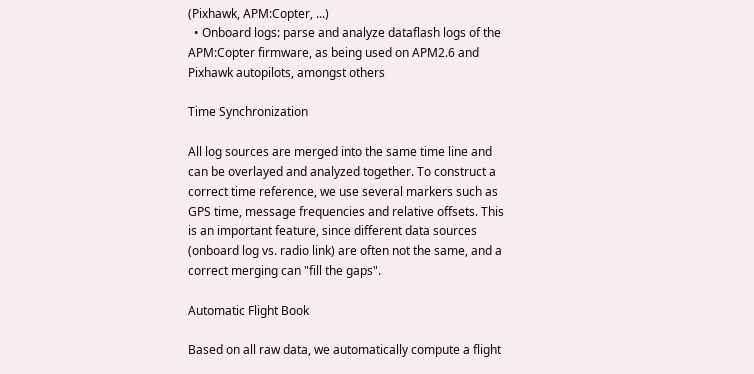(Pixhawk, APM:Copter, ...)
  • Onboard logs: parse and analyze dataflash logs of the APM:Copter firmware, as being used on APM2.6 and Pixhawk autopilots, amongst others

Time Synchronization

All log sources are merged into the same time line and can be overlayed and analyzed together. To construct a correct time reference, we use several markers such as GPS time, message frequencies and relative offsets. This is an important feature, since different data sources (onboard log vs. radio link) are often not the same, and a correct merging can "fill the gaps".

Automatic Flight Book

Based on all raw data, we automatically compute a flight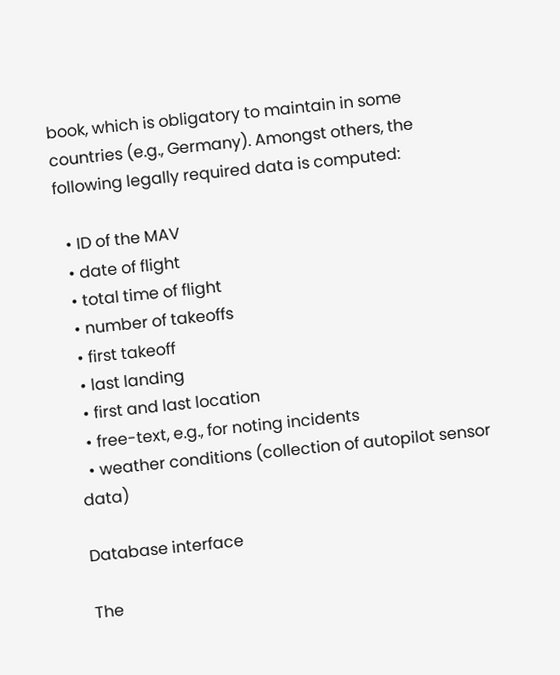book, which is obligatory to maintain in some countries (e.g., Germany). Amongst others, the following legally required data is computed:

  • ID of the MAV
  • date of flight
  • total time of flight
  • number of takeoffs
  • first takeoff
  • last landing
  • first and last location
  • free-text, e.g., for noting incidents
  • weather conditions (collection of autopilot sensor data)

Database interface

The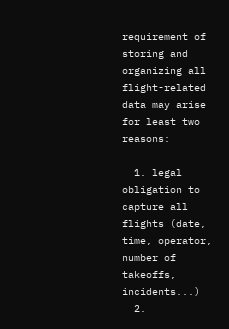requirement of storing and organizing all flight-related data may arise for least two reasons:

  1. legal obligation to capture all flights (date, time, operator, number of takeoffs, incidents...)
  2.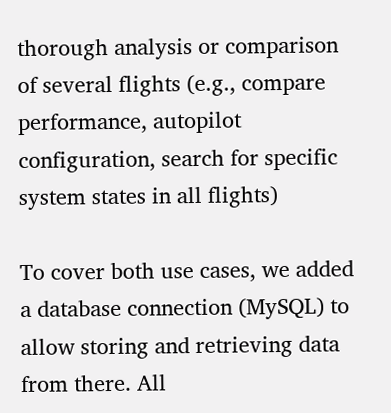thorough analysis or comparison of several flights (e.g., compare performance, autopilot configuration, search for specific system states in all flights)

To cover both use cases, we added a database connection (MySQL) to allow storing and retrieving data from there. All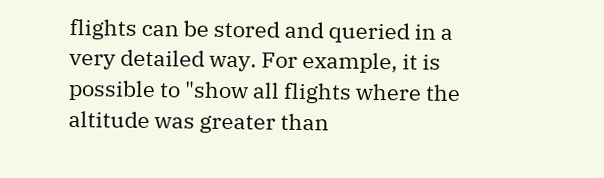flights can be stored and queried in a very detailed way. For example, it is possible to "show all flights where the altitude was greater than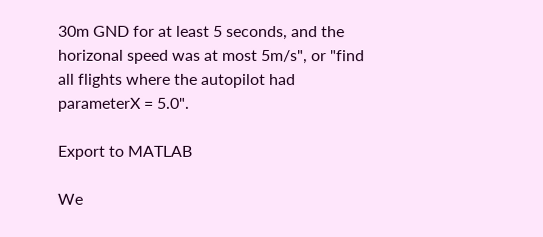30m GND for at least 5 seconds, and the horizonal speed was at most 5m/s", or "find all flights where the autopilot had parameterX = 5.0".

Export to MATLAB

We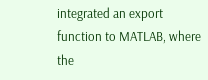integrated an export function to MATLAB, where the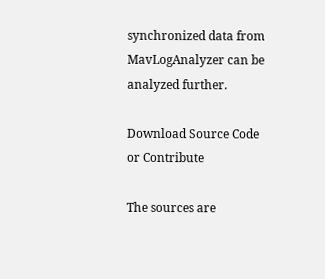synchronized data from MavLogAnalyzer can be analyzed further.

Download Source Code or Contribute

The sources are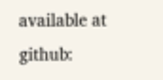available at github: